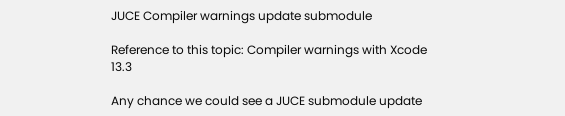JUCE Compiler warnings update submodule

Reference to this topic: Compiler warnings with Xcode 13.3

Any chance we could see a JUCE submodule update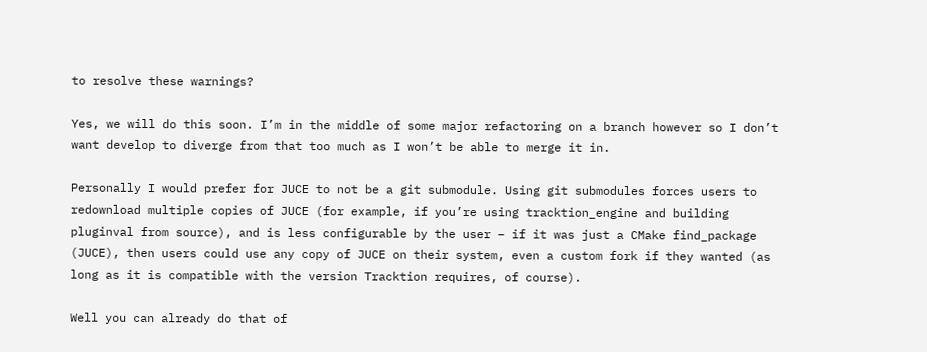to resolve these warnings?

Yes, we will do this soon. I’m in the middle of some major refactoring on a branch however so I don’t want develop to diverge from that too much as I won’t be able to merge it in.

Personally I would prefer for JUCE to not be a git submodule. Using git submodules forces users to redownload multiple copies of JUCE (for example, if you’re using tracktion_engine and building pluginval from source), and is less configurable by the user – if it was just a CMake find_package (JUCE), then users could use any copy of JUCE on their system, even a custom fork if they wanted (as long as it is compatible with the version Tracktion requires, of course).

Well you can already do that of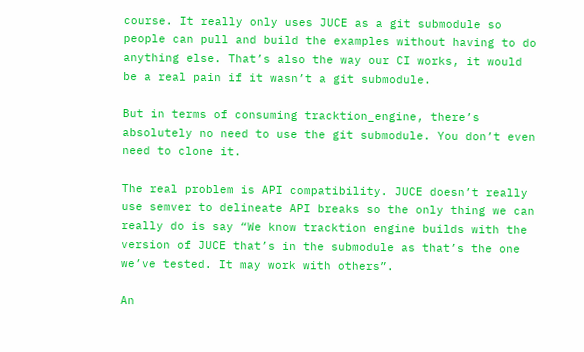course. It really only uses JUCE as a git submodule so people can pull and build the examples without having to do anything else. That’s also the way our CI works, it would be a real pain if it wasn’t a git submodule.

But in terms of consuming tracktion_engine, there’s absolutely no need to use the git submodule. You don’t even need to clone it.

The real problem is API compatibility. JUCE doesn’t really use semver to delineate API breaks so the only thing we can really do is say “We know tracktion engine builds with the version of JUCE that’s in the submodule as that’s the one we’ve tested. It may work with others”.

An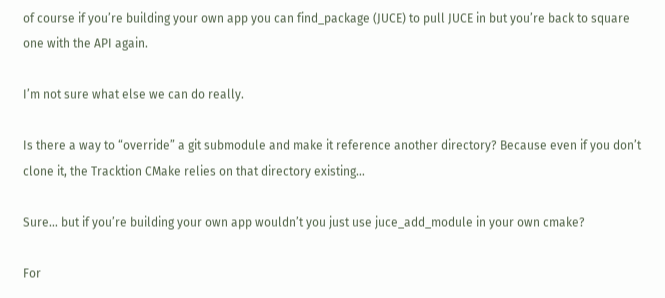of course if you’re building your own app you can find_package (JUCE) to pull JUCE in but you’re back to square one with the API again.

I’m not sure what else we can do really.

Is there a way to “override” a git submodule and make it reference another directory? Because even if you don’t clone it, the Tracktion CMake relies on that directory existing…

Sure… but if you’re building your own app wouldn’t you just use juce_add_module in your own cmake?

For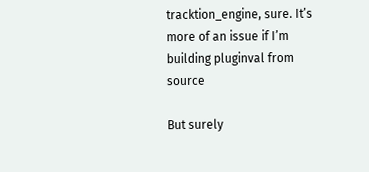tracktion_engine, sure. It’s more of an issue if I’m building pluginval from source

But surely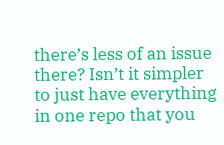there’s less of an issue there? Isn’t it simpler to just have everything in one repo that you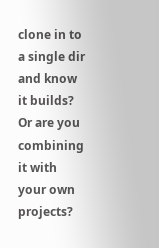clone in to a single dir and know it builds? Or are you combining it with your own projects?